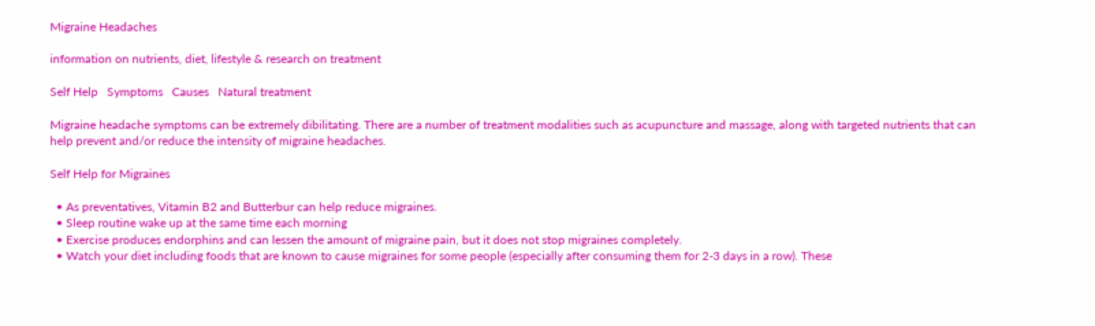Migraine Headaches

information on nutrients, diet, lifestyle & research on treatment

Self Help   Symptoms   Causes   Natural treatment

Migraine headache symptoms can be extremely dibilitating. There are a number of treatment modalities such as acupuncture and massage, along with targeted nutrients that can help prevent and/or reduce the intensity of migraine headaches.

Self Help for Migraines

  • As preventatives, Vitamin B2 and Butterbur can help reduce migraines.
  • Sleep routine wake up at the same time each morning
  • Exercise produces endorphins and can lessen the amount of migraine pain, but it does not stop migraines completely.
  • Watch your diet including foods that are known to cause migraines for some people (especially after consuming them for 2-3 days in a row). These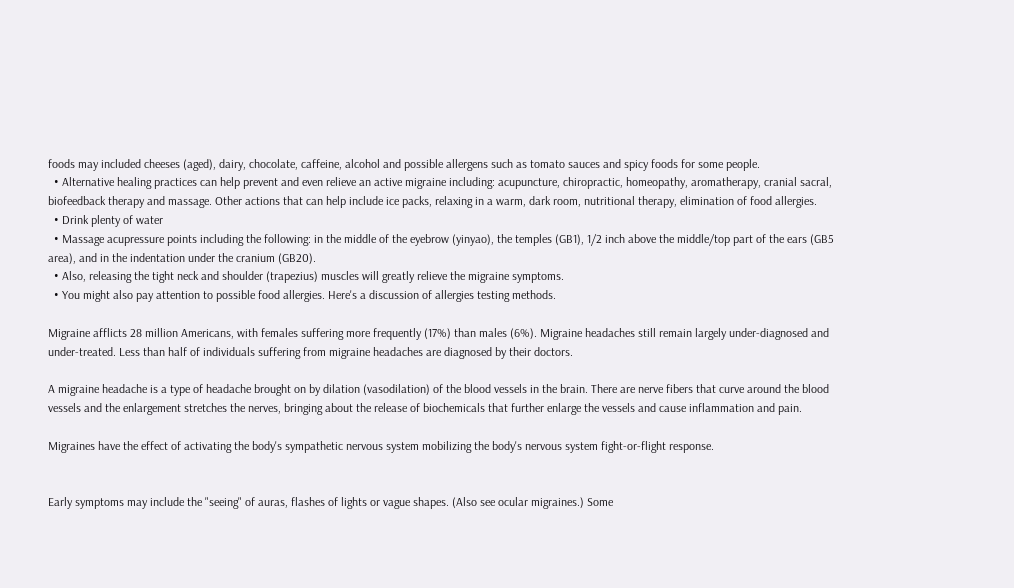foods may included cheeses (aged), dairy, chocolate, caffeine, alcohol and possible allergens such as tomato sauces and spicy foods for some people.
  • Alternative healing practices can help prevent and even relieve an active migraine including: acupuncture, chiropractic, homeopathy, aromatherapy, cranial sacral, biofeedback therapy and massage. Other actions that can help include ice packs, relaxing in a warm, dark room, nutritional therapy, elimination of food allergies.
  • Drink plenty of water
  • Massage acupressure points including the following: in the middle of the eyebrow (yinyao), the temples (GB1), 1/2 inch above the middle/top part of the ears (GB5 area), and in the indentation under the cranium (GB20).
  • Also, releasing the tight neck and shoulder (trapezius) muscles will greatly relieve the migraine symptoms.
  • You might also pay attention to possible food allergies. Here's a discussion of allergies testing methods.

Migraine afflicts 28 million Americans, with females suffering more frequently (17%) than males (6%). Migraine headaches still remain largely under-diagnosed and under-treated. Less than half of individuals suffering from migraine headaches are diagnosed by their doctors.

A migraine headache is a type of headache brought on by dilation (vasodilation) of the blood vessels in the brain. There are nerve fibers that curve around the blood vessels and the enlargement stretches the nerves, bringing about the release of biochemicals that further enlarge the vessels and cause inflammation and pain.

Migraines have the effect of activating the body's sympathetic nervous system mobilizing the body's nervous system fight-or-flight response.


Early symptoms may include the "seeing" of auras, flashes of lights or vague shapes. (Also see ocular migraines.) Some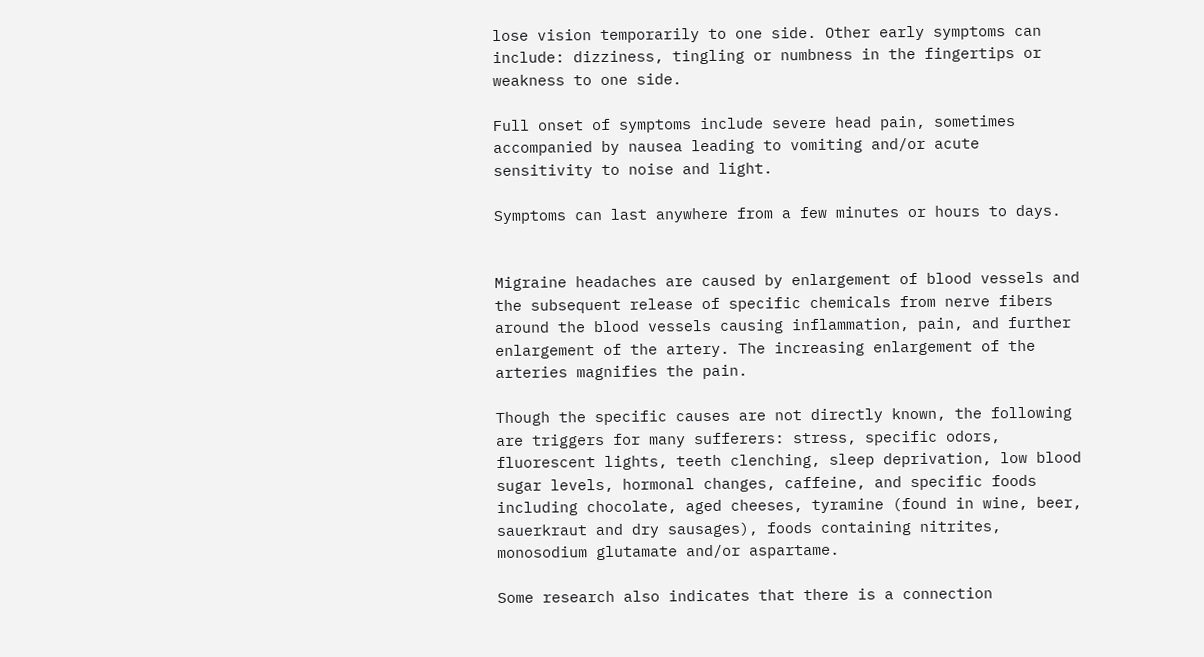lose vision temporarily to one side. Other early symptoms can include: dizziness, tingling or numbness in the fingertips or weakness to one side.

Full onset of symptoms include severe head pain, sometimes accompanied by nausea leading to vomiting and/or acute sensitivity to noise and light.

Symptoms can last anywhere from a few minutes or hours to days.


Migraine headaches are caused by enlargement of blood vessels and the subsequent release of specific chemicals from nerve fibers around the blood vessels causing inflammation, pain, and further enlargement of the artery. The increasing enlargement of the arteries magnifies the pain.

Though the specific causes are not directly known, the following are triggers for many sufferers: stress, specific odors, fluorescent lights, teeth clenching, sleep deprivation, low blood sugar levels, hormonal changes, caffeine, and specific foods including chocolate, aged cheeses, tyramine (found in wine, beer, sauerkraut and dry sausages), foods containing nitrites, monosodium glutamate and/or aspartame.

Some research also indicates that there is a connection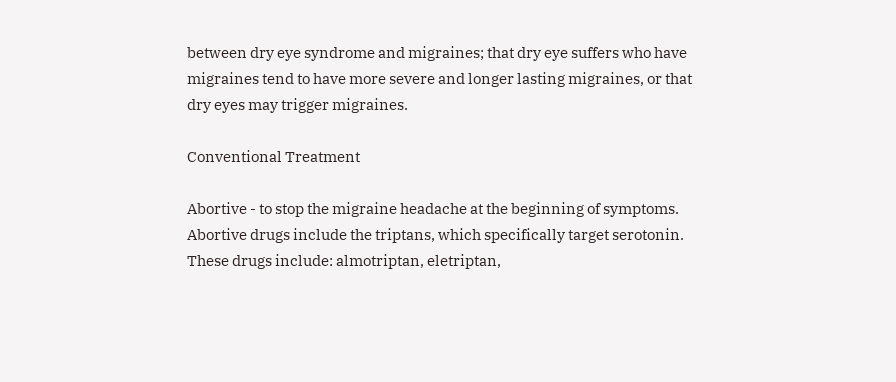between dry eye syndrome and migraines; that dry eye suffers who have migraines tend to have more severe and longer lasting migraines, or that dry eyes may trigger migraines.

Conventional Treatment

Abortive - to stop the migraine headache at the beginning of symptoms. Abortive drugs include the triptans, which specifically target serotonin. These drugs include: almotriptan, eletriptan,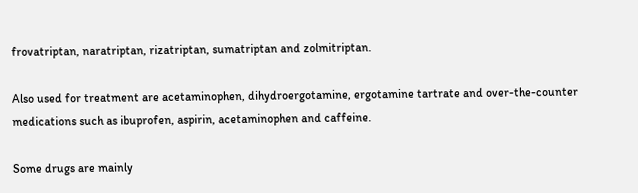frovatriptan, naratriptan, rizatriptan, sumatriptan and zolmitriptan.

Also used for treatment are acetaminophen, dihydroergotamine, ergotamine tartrate and over-the-counter medications such as ibuprofen, aspirin, acetaminophen and caffeine.

Some drugs are mainly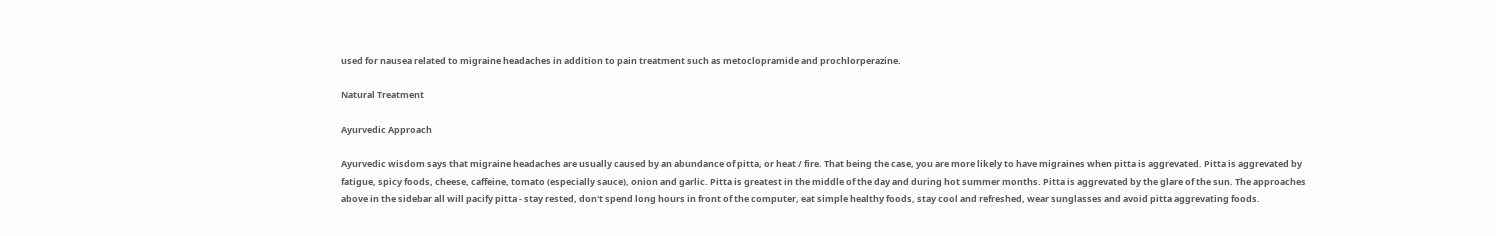used for nausea related to migraine headaches in addition to pain treatment such as metoclopramide and prochlorperazine.

Natural Treatment

Ayurvedic Approach

Ayurvedic wisdom says that migraine headaches are usually caused by an abundance of pitta, or heat / fire. That being the case, you are more likely to have migraines when pitta is aggrevated. Pitta is aggrevated by fatigue, spicy foods, cheese, caffeine, tomato (especially sauce), onion and garlic. Pitta is greatest in the middle of the day and during hot summer months. Pitta is aggrevated by the glare of the sun. The approaches above in the sidebar all will pacify pitta - stay rested, don't spend long hours in front of the computer, eat simple healthy foods, stay cool and refreshed, wear sunglasses and avoid pitta aggrevating foods.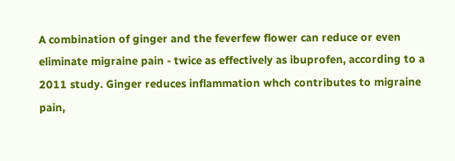A combination of ginger and the feverfew flower can reduce or even eliminate migraine pain - twice as effectively as ibuprofen, according to a 2011 study. Ginger reduces inflammation whch contributes to migraine pain,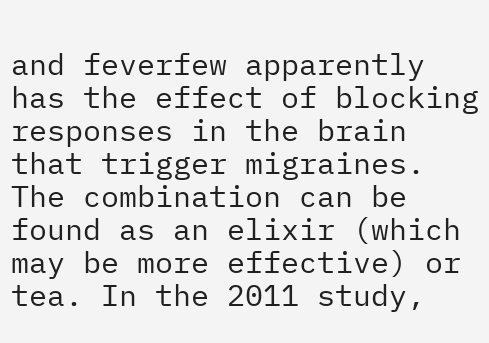and feverfew apparently has the effect of blocking responses in the brain that trigger migraines. The combination can be found as an elixir (which may be more effective) or tea. In the 2011 study,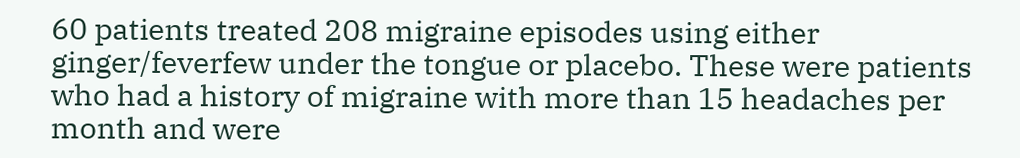60 patients treated 208 migraine episodes using either ginger/feverfew under the tongue or placebo. These were patients who had a history of migraine with more than 15 headaches per month and were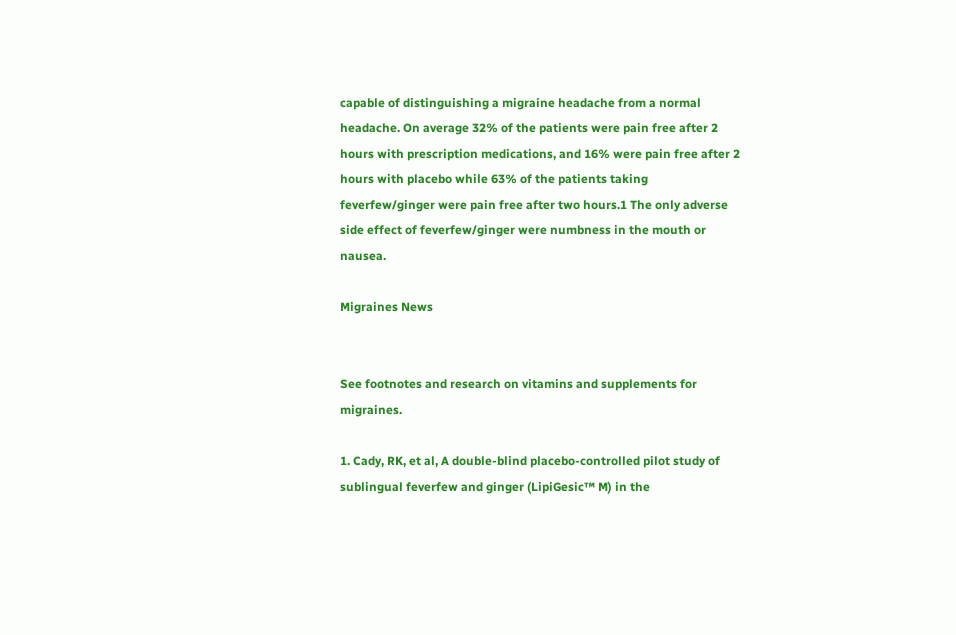capable of distinguishing a migraine headache from a normal headache. On average 32% of the patients were pain free after 2 hours with prescription medications, and 16% were pain free after 2 hours with placebo while 63% of the patients taking feverfew/ginger were pain free after two hours.1 The only adverse side effect of feverfew/ginger were numbness in the mouth or nausea.

Migraines News


See footnotes and research on vitamins and supplements for migraines.

1. Cady, RK, et al, A double-blind placebo-controlled pilot study of sublingual feverfew and ginger (LipiGesic™ M) in the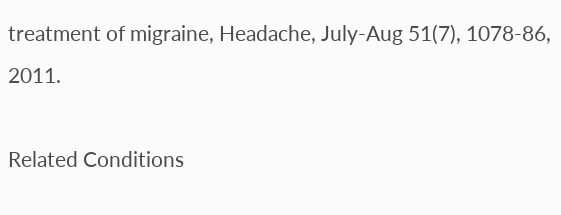treatment of migraine, Headache, July-Aug 51(7), 1078-86, 2011.

Related Conditions